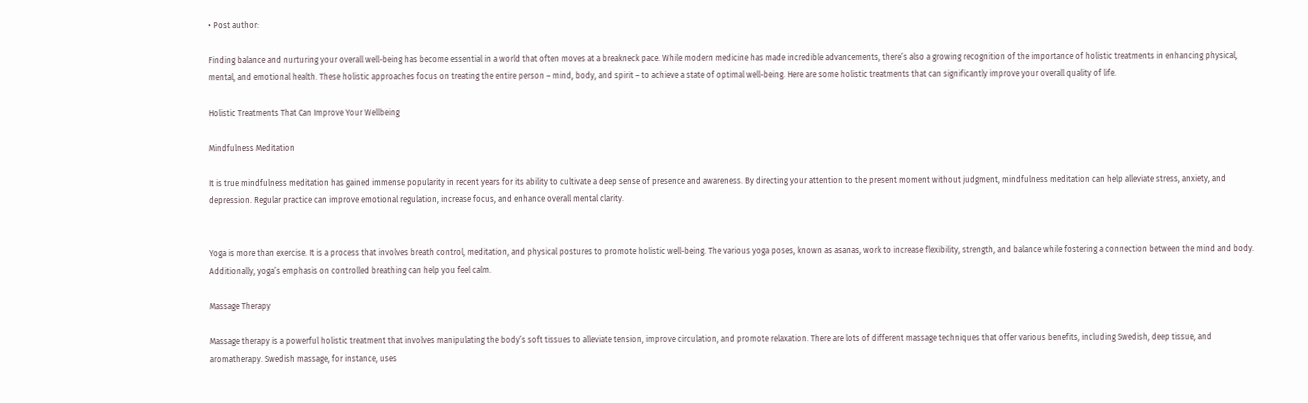• Post author:

Finding balance and nurturing your overall well-being has become essential in a world that often moves at a breakneck pace. While modern medicine has made incredible advancements, there’s also a growing recognition of the importance of holistic treatments in enhancing physical, mental, and emotional health. These holistic approaches focus on treating the entire person – mind, body, and spirit – to achieve a state of optimal well-being. Here are some holistic treatments that can significantly improve your overall quality of life.

Holistic Treatments That Can Improve Your Wellbeing

Mindfulness Meditation

It is true mindfulness meditation has gained immense popularity in recent years for its ability to cultivate a deep sense of presence and awareness. By directing your attention to the present moment without judgment, mindfulness meditation can help alleviate stress, anxiety, and depression. Regular practice can improve emotional regulation, increase focus, and enhance overall mental clarity.


Yoga is more than exercise. It is a process that involves breath control, meditation, and physical postures to promote holistic well-being. The various yoga poses, known as asanas, work to increase flexibility, strength, and balance while fostering a connection between the mind and body. Additionally, yoga’s emphasis on controlled breathing can help you feel calm.

Massage Therapy

Massage therapy is a powerful holistic treatment that involves manipulating the body’s soft tissues to alleviate tension, improve circulation, and promote relaxation. There are lots of different massage techniques that offer various benefits, including Swedish, deep tissue, and aromatherapy. Swedish massage, for instance, uses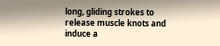long, gliding strokes to release muscle knots and induce a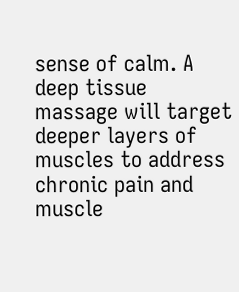sense of calm. A deep tissue massage will target deeper layers of muscles to address chronic pain and muscle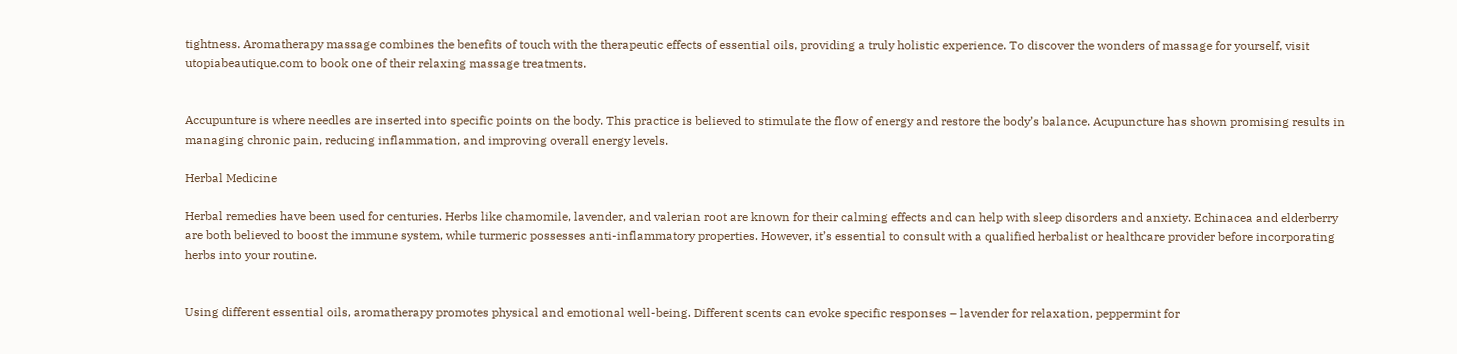tightness. Aromatherapy massage combines the benefits of touch with the therapeutic effects of essential oils, providing a truly holistic experience. To discover the wonders of massage for yourself, visit utopiabeautique.com to book one of their relaxing massage treatments.


Accupunture is where needles are inserted into specific points on the body. This practice is believed to stimulate the flow of energy and restore the body’s balance. Acupuncture has shown promising results in managing chronic pain, reducing inflammation, and improving overall energy levels.

Herbal Medicine

Herbal remedies have been used for centuries. Herbs like chamomile, lavender, and valerian root are known for their calming effects and can help with sleep disorders and anxiety. Echinacea and elderberry are both believed to boost the immune system, while turmeric possesses anti-inflammatory properties. However, it’s essential to consult with a qualified herbalist or healthcare provider before incorporating herbs into your routine.


Using different essential oils, aromatherapy promotes physical and emotional well-being. Different scents can evoke specific responses – lavender for relaxation, peppermint for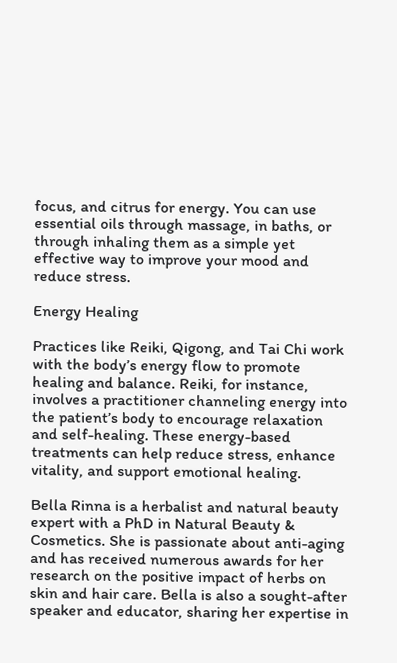focus, and citrus for energy. You can use essential oils through massage, in baths, or through inhaling them as a simple yet effective way to improve your mood and reduce stress.

Energy Healing

Practices like Reiki, Qigong, and Tai Chi work with the body’s energy flow to promote healing and balance. Reiki, for instance, involves a practitioner channeling energy into the patient’s body to encourage relaxation and self-healing. These energy-based treatments can help reduce stress, enhance vitality, and support emotional healing.

Bella Rinna is a herbalist and natural beauty expert with a PhD in Natural Beauty & Cosmetics. She is passionate about anti-aging and has received numerous awards for her research on the positive impact of herbs on skin and hair care. Bella is also a sought-after speaker and educator, sharing her expertise in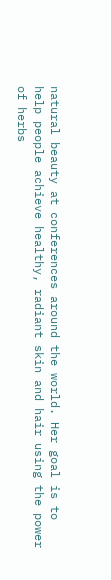natural beauty at conferences around the world. Her goal is to help people achieve healthy, radiant skin and hair using the power of herbs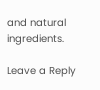and natural ingredients.

Leave a Reply